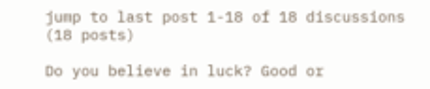jump to last post 1-18 of 18 discussions (18 posts)

Do you believe in luck? Good or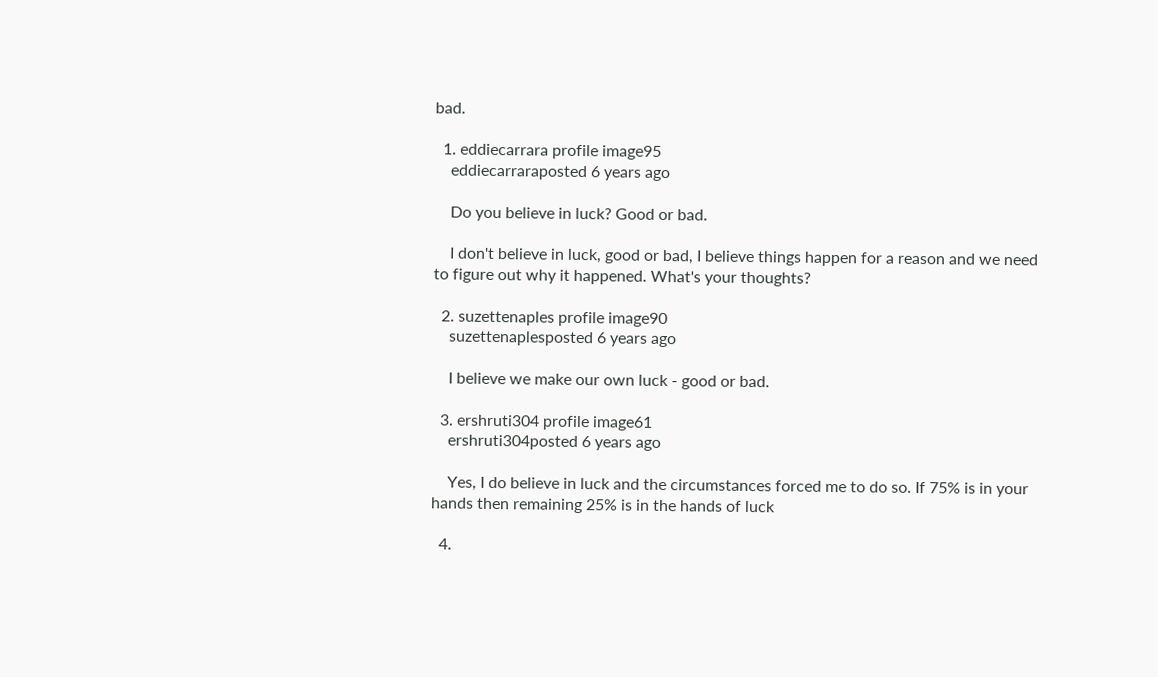bad.

  1. eddiecarrara profile image95
    eddiecarraraposted 6 years ago

    Do you believe in luck? Good or bad.

    I don't believe in luck, good or bad, I believe things happen for a reason and we need to figure out why it happened. What's your thoughts?

  2. suzettenaples profile image90
    suzettenaplesposted 6 years ago

    I believe we make our own luck - good or bad.

  3. ershruti304 profile image61
    ershruti304posted 6 years ago

    Yes, I do believe in luck and the circumstances forced me to do so. If 75% is in your hands then remaining 25% is in the hands of luck

  4.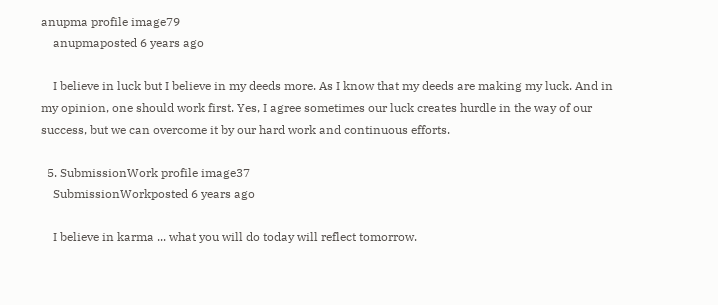anupma profile image79
    anupmaposted 6 years ago

    I believe in luck but I believe in my deeds more. As I know that my deeds are making my luck. And in my opinion, one should work first. Yes, I agree sometimes our luck creates hurdle in the way of our success, but we can overcome it by our hard work and continuous efforts.

  5. SubmissionWork profile image37
    SubmissionWorkposted 6 years ago

    I believe in karma ... what you will do today will reflect tomorrow.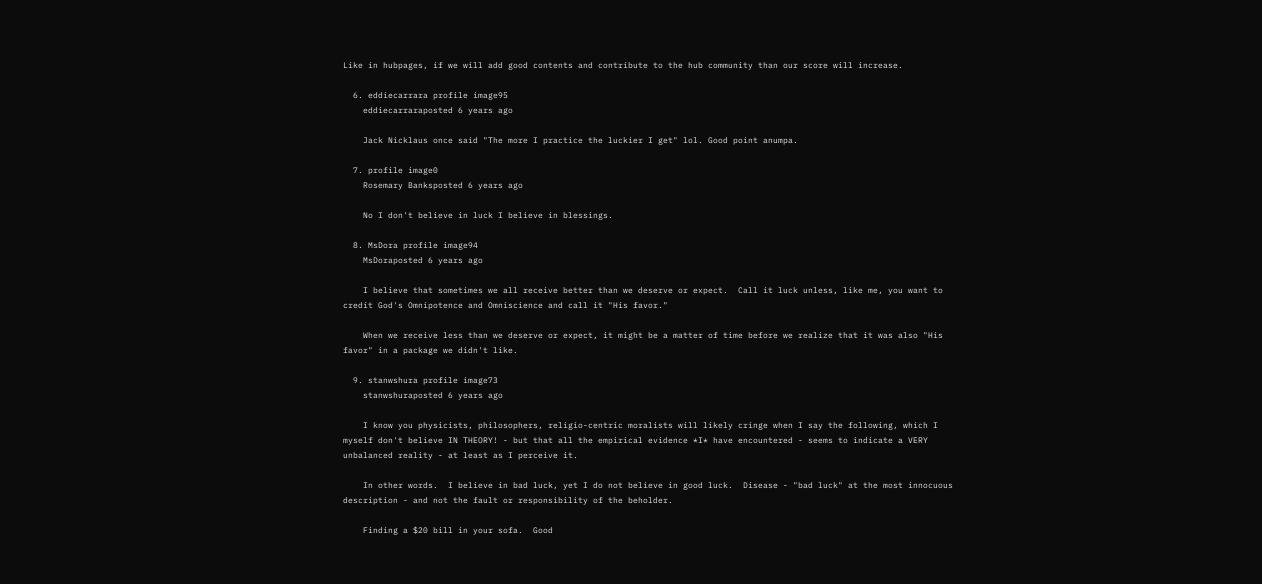Like in hubpages, if we will add good contents and contribute to the hub community than our score will increase.

  6. eddiecarrara profile image95
    eddiecarraraposted 6 years ago

    Jack Nicklaus once said "The more I practice the luckier I get" lol. Good point anumpa.

  7. profile image0
    Rosemary Banksposted 6 years ago

    No I don't believe in luck I believe in blessings.

  8. MsDora profile image94
    MsDoraposted 6 years ago

    I believe that sometimes we all receive better than we deserve or expect.  Call it luck unless, like me, you want to credit God's Omnipotence and Omniscience and call it "His favor."

    When we receive less than we deserve or expect, it might be a matter of time before we realize that it was also "His favor" in a package we didn't like.

  9. stanwshura profile image73
    stanwshuraposted 6 years ago

    I know you physicists, philosophers, religio-centric moralists will likely cringe when I say the following, which I myself don't believe IN THEORY! - but that all the empirical evidence *I* have encountered - seems to indicate a VERY unbalanced reality - at least as I perceive it.

    In other words.  I believe in bad luck, yet I do not believe in good luck.  Disease - "bad luck" at the most innocuous description - and not the fault or responsibility of the beholder.

    Finding a $20 bill in your sofa.  Good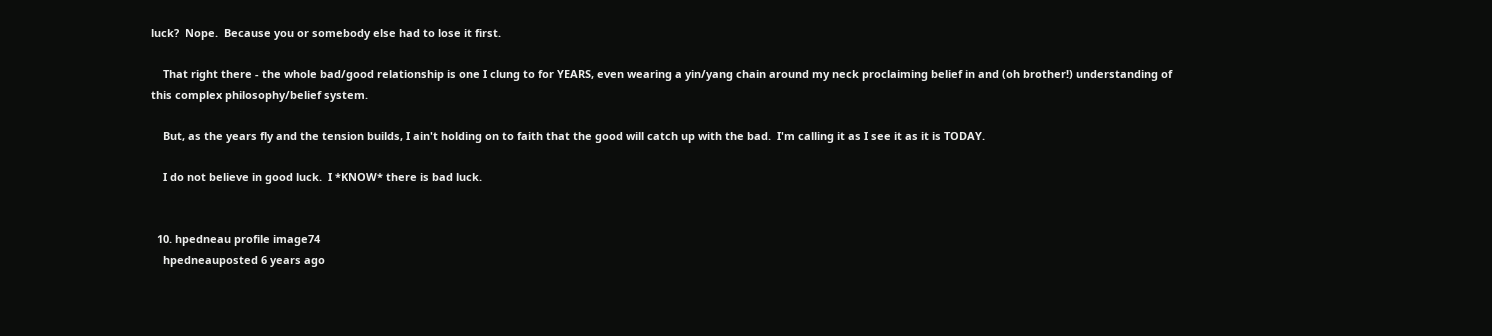luck?  Nope.  Because you or somebody else had to lose it first.

    That right there - the whole bad/good relationship is one I clung to for YEARS, even wearing a yin/yang chain around my neck proclaiming belief in and (oh brother!) understanding of this complex philosophy/belief system.

    But, as the years fly and the tension builds, I ain't holding on to faith that the good will catch up with the bad.  I'm calling it as I see it as it is TODAY.

    I do not believe in good luck.  I *KNOW* there is bad luck.


  10. hpedneau profile image74
    hpedneauposted 6 years ago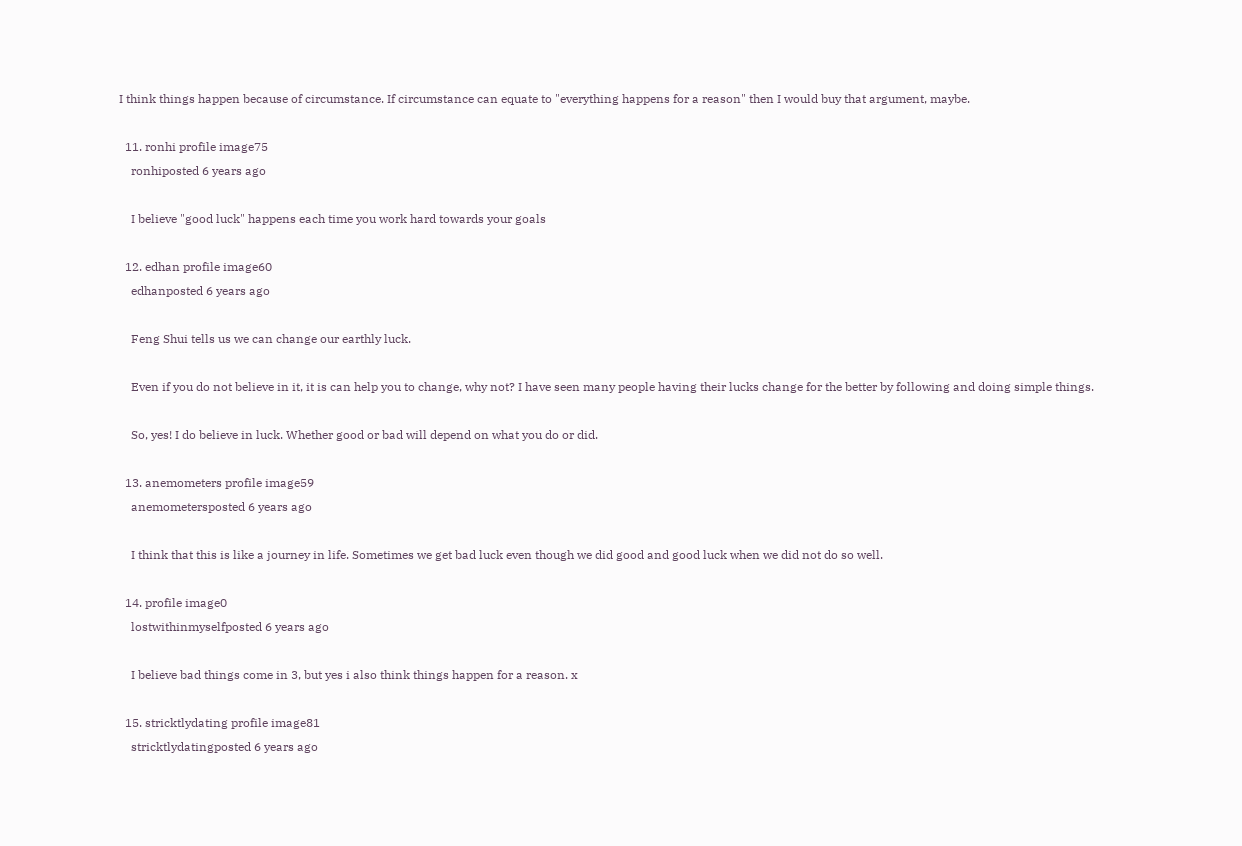I think things happen because of circumstance. If circumstance can equate to "everything happens for a reason" then I would buy that argument, maybe.

  11. ronhi profile image75
    ronhiposted 6 years ago

    I believe "good luck" happens each time you work hard towards your goals

  12. edhan profile image60
    edhanposted 6 years ago

    Feng Shui tells us we can change our earthly luck.

    Even if you do not believe in it, it is can help you to change, why not? I have seen many people having their lucks change for the better by following and doing simple things.

    So, yes! I do believe in luck. Whether good or bad will depend on what you do or did.

  13. anemometers profile image59
    anemometersposted 6 years ago

    I think that this is like a journey in life. Sometimes we get bad luck even though we did good and good luck when we did not do so well.

  14. profile image0
    lostwithinmyselfposted 6 years ago

    I believe bad things come in 3, but yes i also think things happen for a reason. x

  15. stricktlydating profile image81
    stricktlydatingposted 6 years ago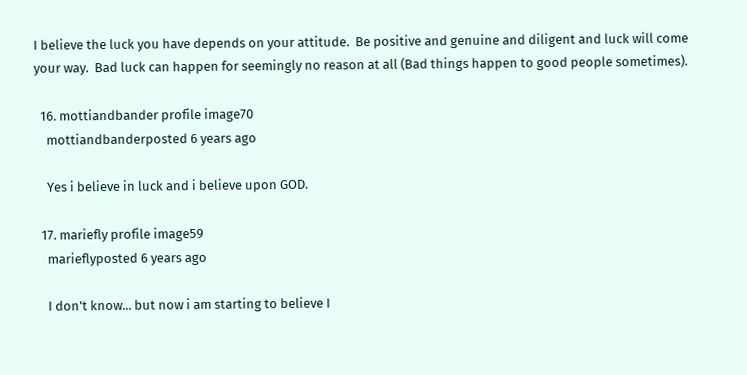I believe the luck you have depends on your attitude.  Be positive and genuine and diligent and luck will come your way.  Bad luck can happen for seemingly no reason at all (Bad things happen to good people sometimes).

  16. mottiandbander profile image70
    mottiandbanderposted 6 years ago

    Yes i believe in luck and i believe upon GOD.

  17. mariefly profile image59
    marieflyposted 6 years ago

    I don't know... but now i am starting to believe I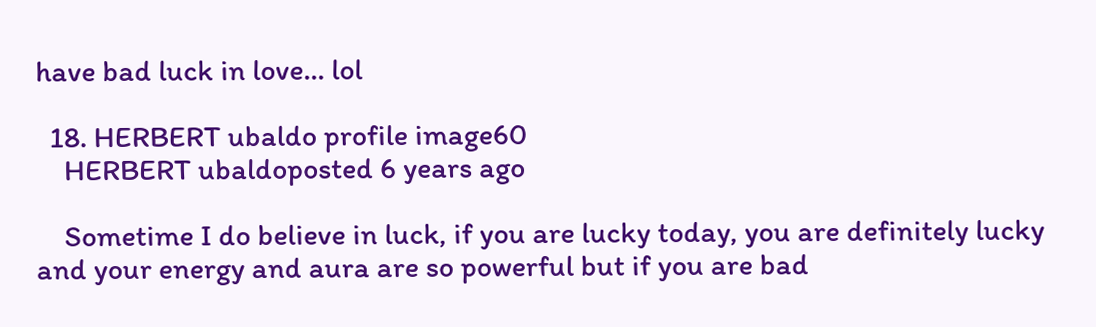have bad luck in love... lol

  18. HERBERT ubaldo profile image60
    HERBERT ubaldoposted 6 years ago

    Sometime I do believe in luck, if you are lucky today, you are definitely lucky and your energy and aura are so powerful but if you are bad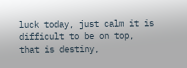luck today, just calm it is difficult to be on top, that is destiny,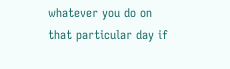whatever you do on that particular day if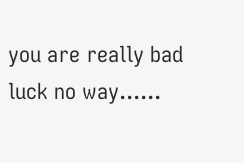you are really bad luck no way......